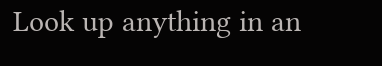Look up anything in an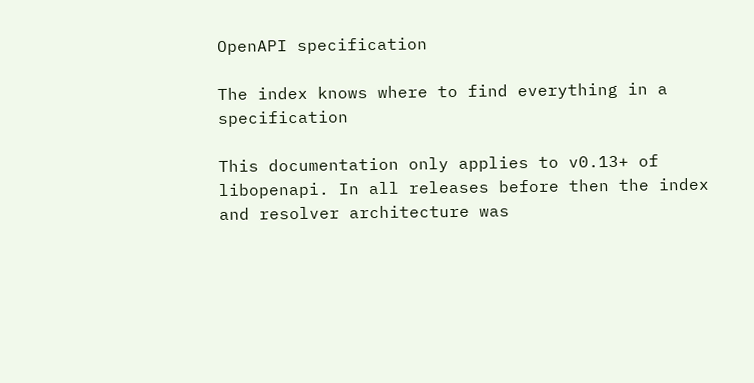OpenAPI specification

The index knows where to find everything in a specification

This documentation only applies to v0.13+ of libopenapi. In all releases before then the index and resolver architecture was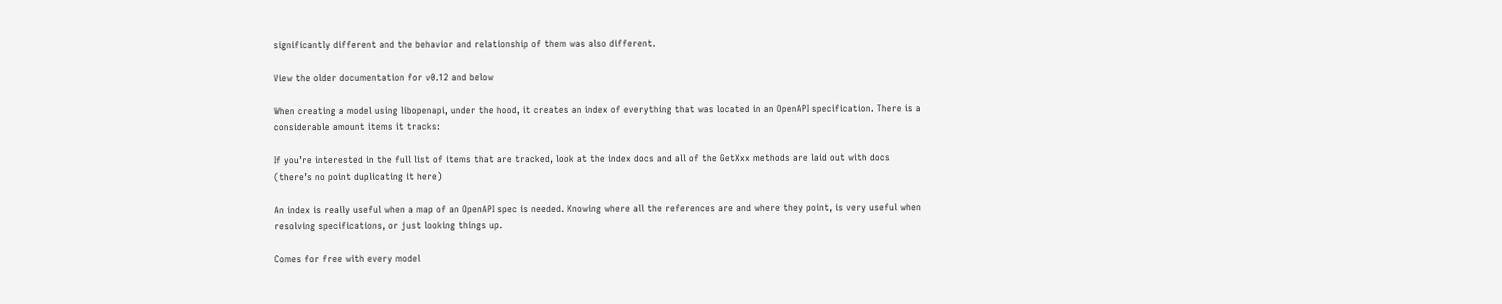significantly different and the behavior and relationship of them was also different.

View the older documentation for v0.12 and below

When creating a model using libopenapi, under the hood, it creates an index of everything that was located in an OpenAPI specification. There is a considerable amount items it tracks:

If you’re interested in the full list of items that are tracked, look at the index docs and all of the GetXxx methods are laid out with docs (there’s no point duplicating it here)

An index is really useful when a map of an OpenAPI spec is needed. Knowing where all the references are and where they point, is very useful when resolving specifications, or just looking things up.

Comes for free with every model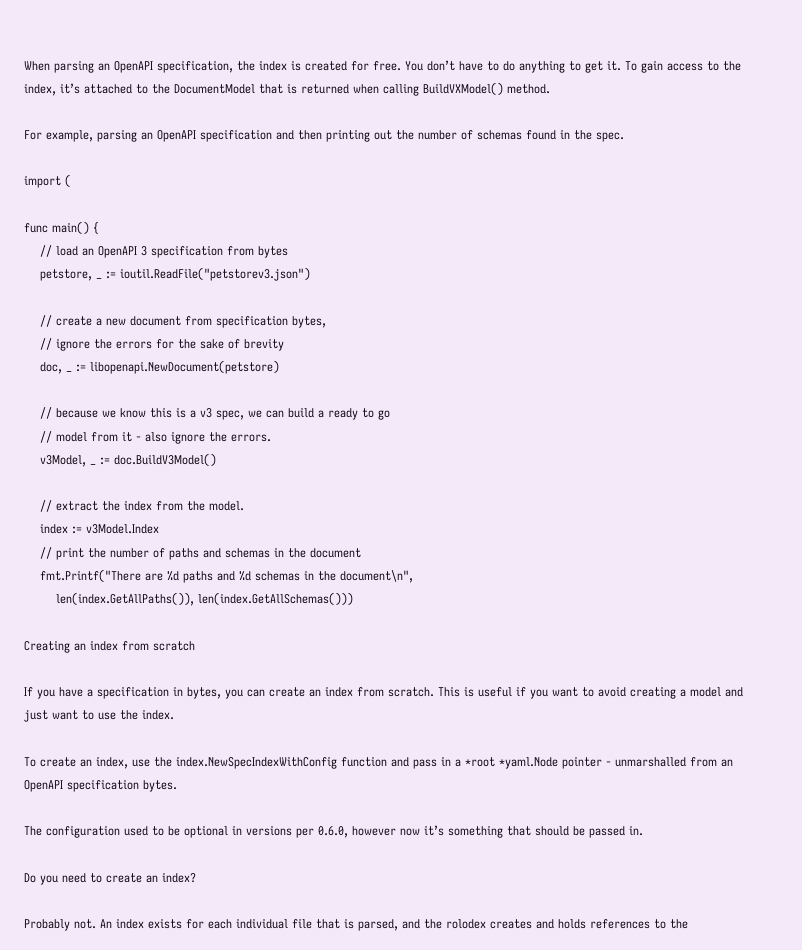When parsing an OpenAPI specification, the index is created for free. You don’t have to do anything to get it. To gain access to the index, it’s attached to the DocumentModel that is returned when calling BuildVXModel() method.

For example, parsing an OpenAPI specification and then printing out the number of schemas found in the spec.

import (

func main() {
    // load an OpenAPI 3 specification from bytes
    petstore, _ := ioutil.ReadFile("petstorev3.json")

    // create a new document from specification bytes,
    // ignore the errors for the sake of brevity
    doc, _ := libopenapi.NewDocument(petstore)

    // because we know this is a v3 spec, we can build a ready to go
    // model from it - also ignore the errors.
    v3Model, _ := doc.BuildV3Model()

    // extract the index from the model.
    index := v3Model.Index
    // print the number of paths and schemas in the document
    fmt.Printf("There are %d paths and %d schemas in the document\n",
        len(index.GetAllPaths()), len(index.GetAllSchemas()))

Creating an index from scratch

If you have a specification in bytes, you can create an index from scratch. This is useful if you want to avoid creating a model and just want to use the index.

To create an index, use the index.NewSpecIndexWithConfig function and pass in a *root *yaml.Node pointer - unmarshalled from an OpenAPI specification bytes.

The configuration used to be optional in versions per 0.6.0, however now it’s something that should be passed in.

Do you need to create an index?

Probably not. An index exists for each individual file that is parsed, and the rolodex creates and holds references to the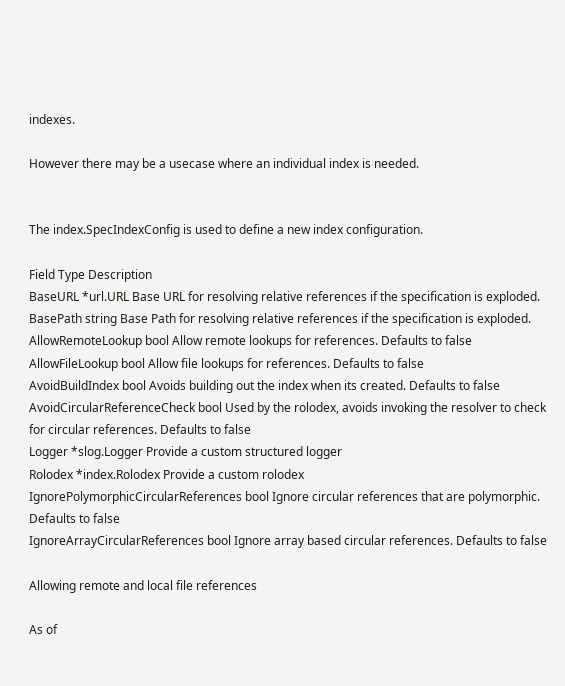indexes.

However there may be a usecase where an individual index is needed.


The index.SpecIndexConfig is used to define a new index configuration.

Field Type Description
BaseURL *url.URL Base URL for resolving relative references if the specification is exploded.
BasePath string Base Path for resolving relative references if the specification is exploded.
AllowRemoteLookup bool Allow remote lookups for references. Defaults to false
AllowFileLookup bool Allow file lookups for references. Defaults to false
AvoidBuildIndex bool Avoids building out the index when its created. Defaults to false
AvoidCircularReferenceCheck bool Used by the rolodex, avoids invoking the resolver to check for circular references. Defaults to false
Logger *slog.Logger Provide a custom structured logger
Rolodex *index.Rolodex Provide a custom rolodex
IgnorePolymorphicCircularReferences bool Ignore circular references that are polymorphic. Defaults to false
IgnoreArrayCircularReferences bool Ignore array based circular references. Defaults to false

Allowing remote and local file references

As of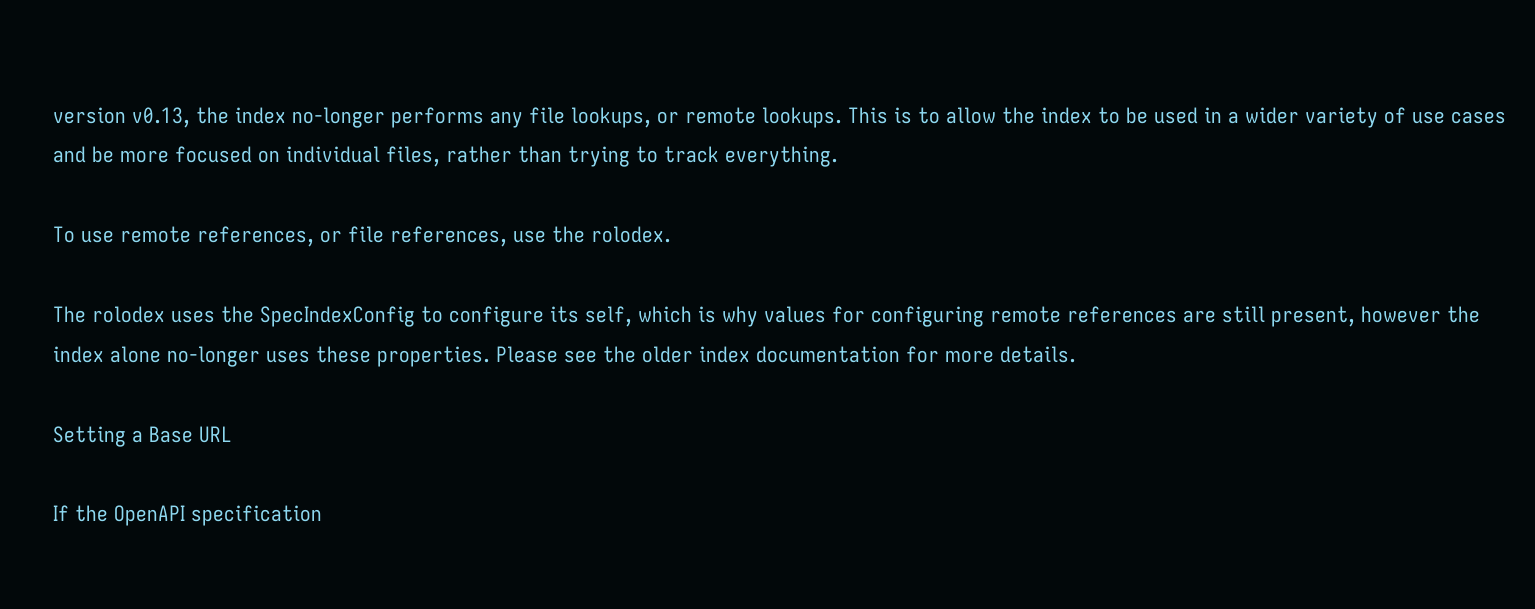version v0.13, the index no-longer performs any file lookups, or remote lookups. This is to allow the index to be used in a wider variety of use cases and be more focused on individual files, rather than trying to track everything.

To use remote references, or file references, use the rolodex.

The rolodex uses the SpecIndexConfig to configure its self, which is why values for configuring remote references are still present, however the index alone no-longer uses these properties. Please see the older index documentation for more details.

Setting a Base URL

If the OpenAPI specification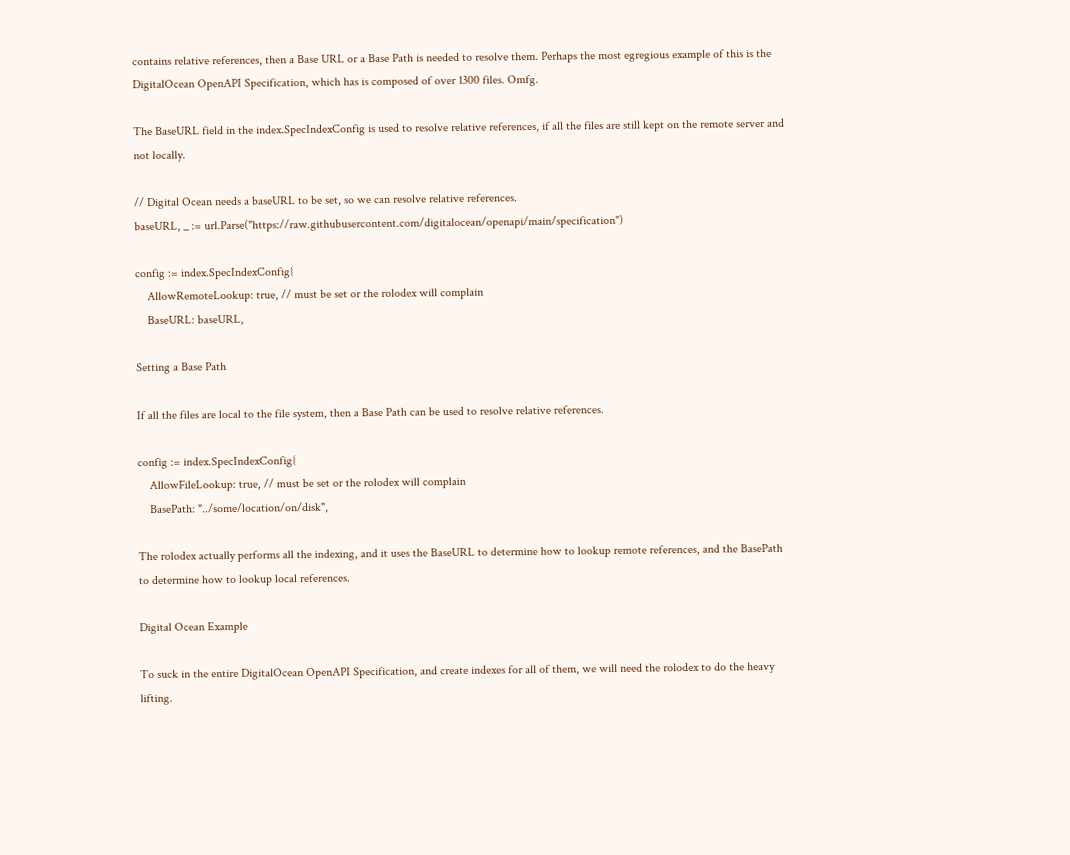contains relative references, then a Base URL or a Base Path is needed to resolve them. Perhaps the most egregious example of this is the DigitalOcean OpenAPI Specification, which has is composed of over 1300 files. Omfg.

The BaseURL field in the index.SpecIndexConfig is used to resolve relative references, if all the files are still kept on the remote server and not locally.

// Digital Ocean needs a baseURL to be set, so we can resolve relative references.
baseURL, _ := url.Parse("https://raw.githubusercontent.com/digitalocean/openapi/main/specification")

config := index.SpecIndexConfig{
    AllowRemoteLookup: true, // must be set or the rolodex will complain
    BaseURL: baseURL,

Setting a Base Path

If all the files are local to the file system, then a Base Path can be used to resolve relative references.

config := index.SpecIndexConfig{
    AllowFileLookup: true, // must be set or the rolodex will complain
    BasePath: "../some/location/on/disk",

The rolodex actually performs all the indexing, and it uses the BaseURL to determine how to lookup remote references, and the BasePath to determine how to lookup local references.

Digital Ocean Example

To suck in the entire DigitalOcean OpenAPI Specification, and create indexes for all of them, we will need the rolodex to do the heavy lifting.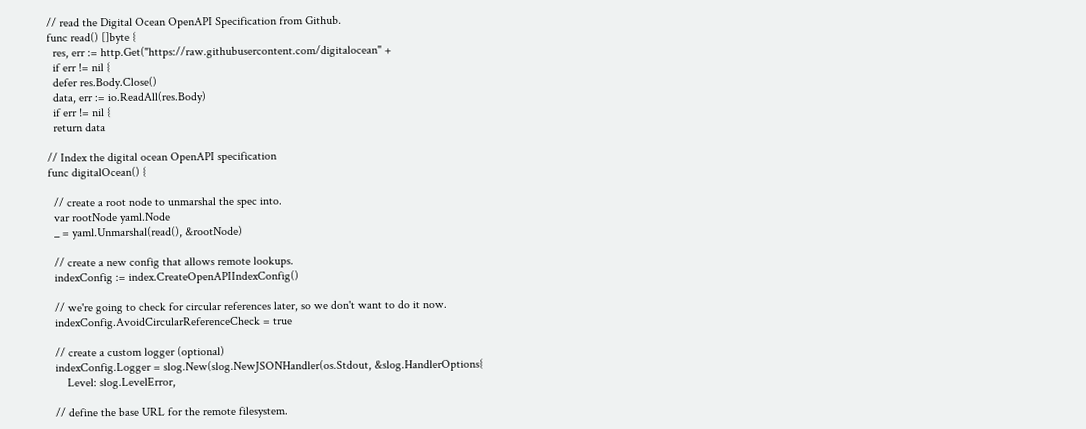// read the Digital Ocean OpenAPI Specification from Github.
func read() []byte {
  res, err := http.Get("https://raw.githubusercontent.com/digitalocean" +
  if err != nil {
  defer res.Body.Close()
  data, err := io.ReadAll(res.Body)
  if err != nil {
  return data

// Index the digital ocean OpenAPI specification
func digitalOcean() {

  // create a root node to unmarshal the spec into.
  var rootNode yaml.Node
  _ = yaml.Unmarshal(read(), &rootNode)

  // create a new config that allows remote lookups.
  indexConfig := index.CreateOpenAPIIndexConfig()

  // we're going to check for circular references later, so we don't want to do it now.
  indexConfig.AvoidCircularReferenceCheck = true

  // create a custom logger (optional)
  indexConfig.Logger = slog.New(slog.NewJSONHandler(os.Stdout, &slog.HandlerOptions{
      Level: slog.LevelError,

  // define the base URL for the remote filesystem.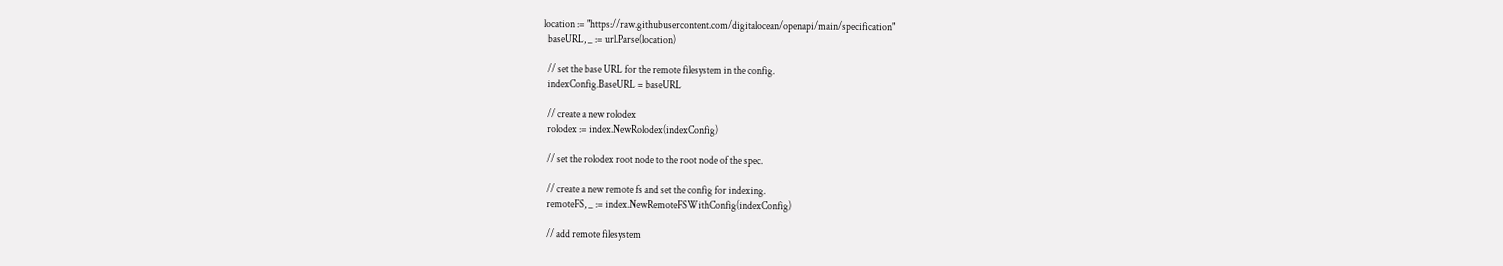location := "https://raw.githubusercontent.com/digitalocean/openapi/main/specification"
  baseURL, _ := url.Parse(location)

  // set the base URL for the remote filesystem in the config.
  indexConfig.BaseURL = baseURL

  // create a new rolodex
  rolodex := index.NewRolodex(indexConfig)

  // set the rolodex root node to the root node of the spec.

  // create a new remote fs and set the config for indexing.
  remoteFS, _ := index.NewRemoteFSWithConfig(indexConfig)

  // add remote filesystem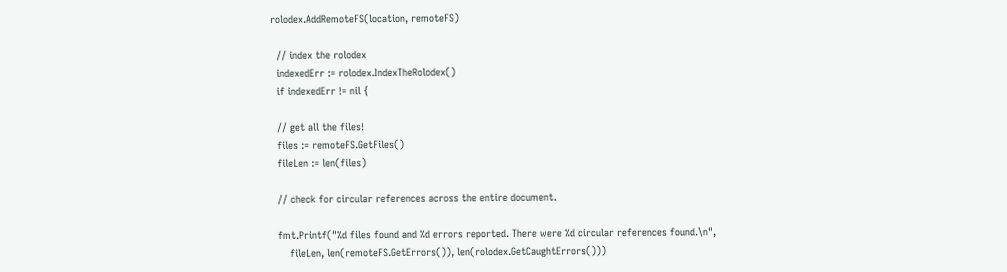rolodex.AddRemoteFS(location, remoteFS)

  // index the rolodex
  indexedErr := rolodex.IndexTheRolodex()
  if indexedErr != nil {

  // get all the files!
  files := remoteFS.GetFiles()
  fileLen := len(files)

  // check for circular references across the entire document.

  fmt.Printf("%d files found and %d errors reported. There were %d circular references found.\n",
      fileLen, len(remoteFS.GetErrors()), len(rolodex.GetCaughtErrors()))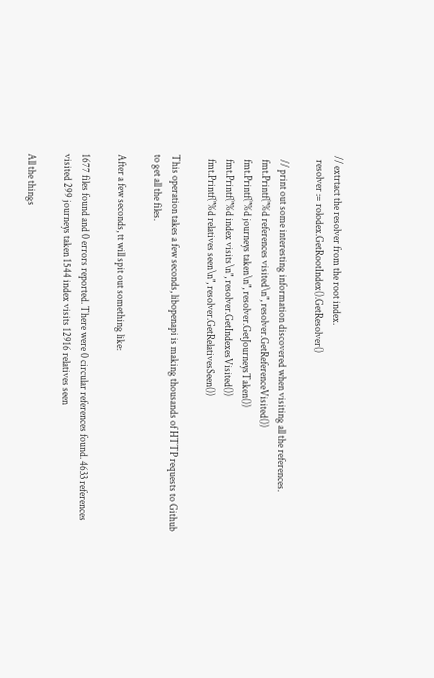// extrtact the resolver from the root index.
  resolver := rolodex.GetRootIndex().GetResolver()

  // print out some interesting information discovered when visiting all the references.
  fmt.Printf("%d references visited\n", resolver.GetReferenceVisited())
  fmt.Printf("%d journeys taken\n", resolver.GetJourneysTaken())
  fmt.Printf("%d index visits\n", resolver.GetIndexesVisited())
  fmt.Printf("%d relatives seen\n", resolver.GetRelativesSeen())

This operation takes a few seconds, libopenapi is making thousands of HTTP requests to Github to get all the files.

After a few seconds, tt will spit out something like:

1677 files found and 0 errors reported. There were 0 circular references found. 4633 references visited 299 journeys taken 1544 index visits 12916 relatives seen

All the things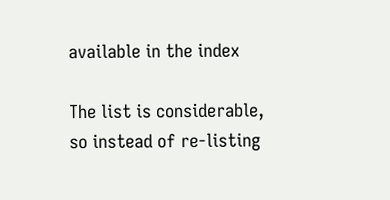available in the index

The list is considerable, so instead of re-listing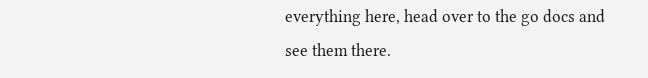everything here, head over to the go docs and see them there.